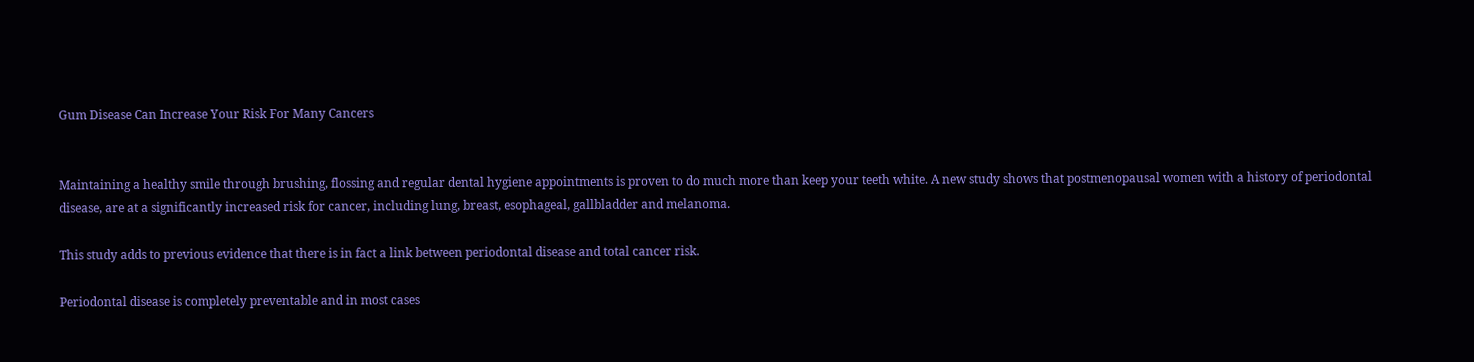Gum Disease Can Increase Your Risk For Many Cancers


Maintaining a healthy smile through brushing, flossing and regular dental hygiene appointments is proven to do much more than keep your teeth white. A new study shows that postmenopausal women with a history of periodontal disease, are at a significantly increased risk for cancer, including lung, breast, esophageal, gallbladder and melanoma.

This study adds to previous evidence that there is in fact a link between periodontal disease and total cancer risk.

Periodontal disease is completely preventable and in most cases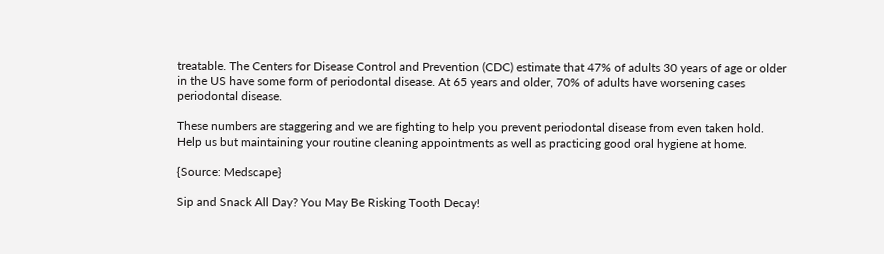treatable. The Centers for Disease Control and Prevention (CDC) estimate that 47% of adults 30 years of age or older in the US have some form of periodontal disease. At 65 years and older, 70% of adults have worsening cases periodontal disease.

These numbers are staggering and we are fighting to help you prevent periodontal disease from even taken hold. Help us but maintaining your routine cleaning appointments as well as practicing good oral hygiene at home.

{Source: Medscape}

Sip and Snack All Day? You May Be Risking Tooth Decay!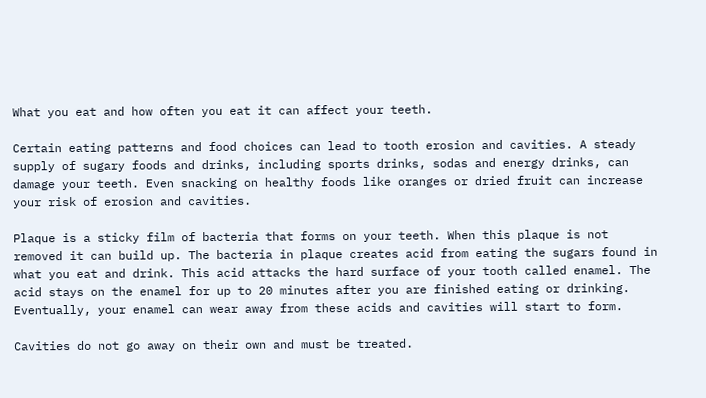What you eat and how often you eat it can affect your teeth.

Certain eating patterns and food choices can lead to tooth erosion and cavities. A steady supply of sugary foods and drinks, including sports drinks, sodas and energy drinks, can damage your teeth. Even snacking on healthy foods like oranges or dried fruit can increase your risk of erosion and cavities.

Plaque is a sticky film of bacteria that forms on your teeth. When this plaque is not removed it can build up. The bacteria in plaque creates acid from eating the sugars found in what you eat and drink. This acid attacks the hard surface of your tooth called enamel. The acid stays on the enamel for up to 20 minutes after you are finished eating or drinking. Eventually, your enamel can wear away from these acids and cavities will start to form.

Cavities do not go away on their own and must be treated.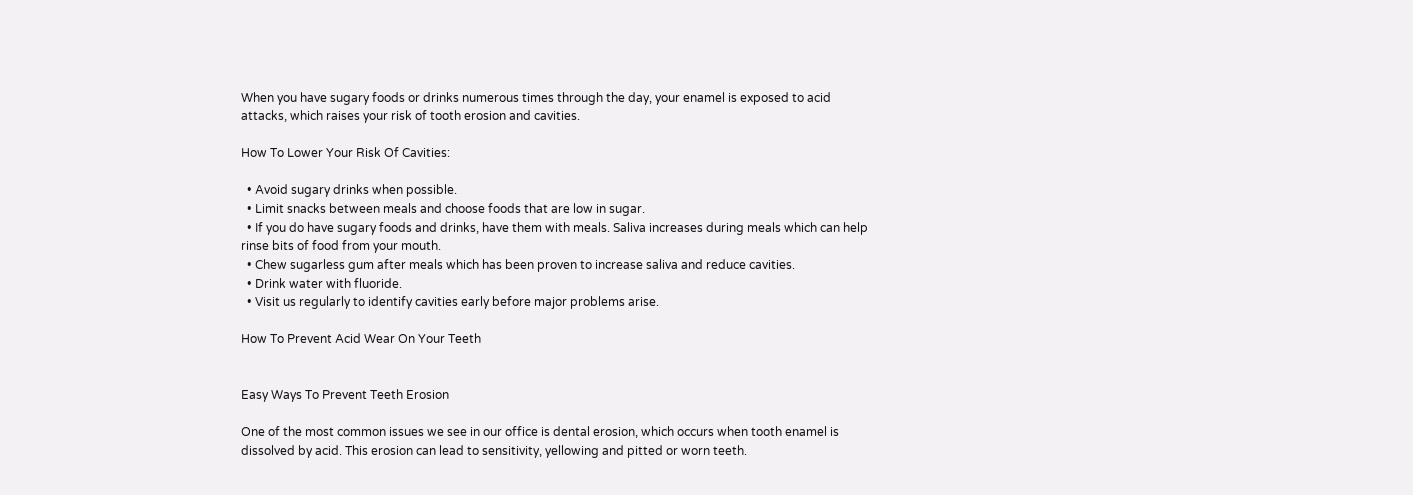When you have sugary foods or drinks numerous times through the day, your enamel is exposed to acid attacks, which raises your risk of tooth erosion and cavities.

How To Lower Your Risk Of Cavities:

  • Avoid sugary drinks when possible.
  • Limit snacks between meals and choose foods that are low in sugar.
  • If you do have sugary foods and drinks, have them with meals. Saliva increases during meals which can help rinse bits of food from your mouth.
  • Chew sugarless gum after meals which has been proven to increase saliva and reduce cavities.
  • Drink water with fluoride.
  • Visit us regularly to identify cavities early before major problems arise.

How To Prevent Acid Wear On Your Teeth


Easy Ways To Prevent Teeth Erosion

One of the most common issues we see in our office is dental erosion, which occurs when tooth enamel is dissolved by acid. This erosion can lead to sensitivity, yellowing and pitted or worn teeth.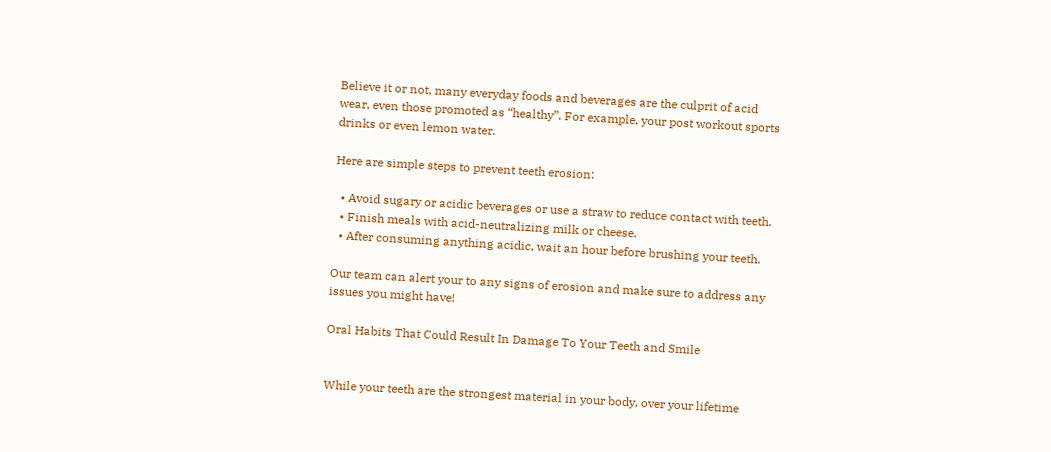Believe it or not, many everyday foods and beverages are the culprit of acid wear, even those promoted as “healthy”. For example, your post workout sports drinks or even lemon water.

Here are simple steps to prevent teeth erosion:

  • Avoid sugary or acidic beverages or use a straw to reduce contact with teeth.
  • Finish meals with acid-neutralizing milk or cheese.
  • After consuming anything acidic, wait an hour before brushing your teeth.

Our team can alert your to any signs of erosion and make sure to address any issues you might have!

Oral Habits That Could Result In Damage To Your Teeth and Smile


While your teeth are the strongest material in your body, over your lifetime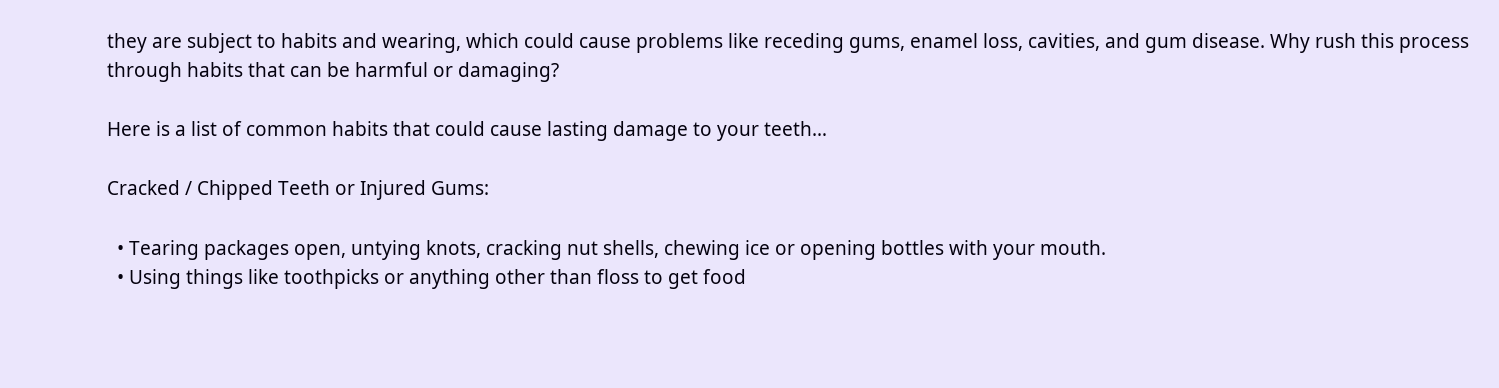they are subject to habits and wearing, which could cause problems like receding gums, enamel loss, cavities, and gum disease. Why rush this process through habits that can be harmful or damaging?

Here is a list of common habits that could cause lasting damage to your teeth…

Cracked / Chipped Teeth or Injured Gums:

  • Tearing packages open, untying knots, cracking nut shells, chewing ice or opening bottles with your mouth.
  • Using things like toothpicks or anything other than floss to get food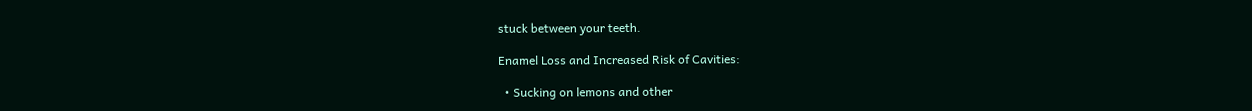stuck between your teeth.

Enamel Loss and Increased Risk of Cavities:

  • Sucking on lemons and other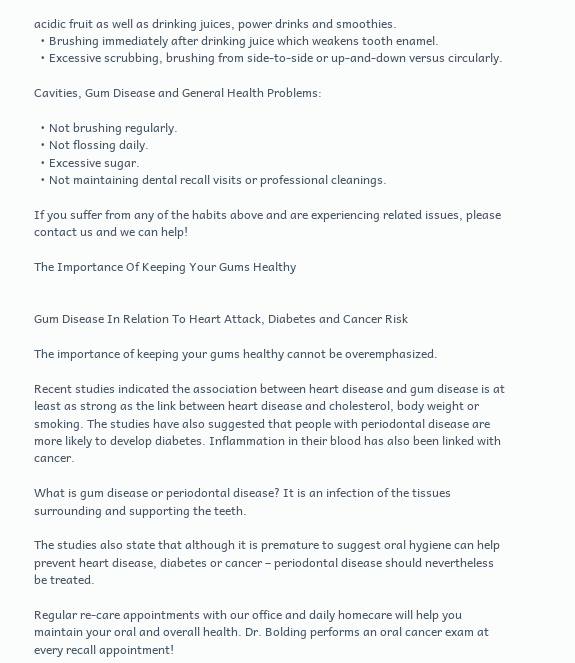acidic fruit as well as drinking juices, power drinks and smoothies.
  • Brushing immediately after drinking juice which weakens tooth enamel.
  • Excessive scrubbing, brushing from side-to-side or up-and-down versus circularly.

Cavities, Gum Disease and General Health Problems:

  • Not brushing regularly.
  • Not flossing daily.
  • Excessive sugar.
  • Not maintaining dental recall visits or professional cleanings.

If you suffer from any of the habits above and are experiencing related issues, please contact us and we can help!

The Importance Of Keeping Your Gums Healthy


Gum Disease In Relation To Heart Attack, Diabetes and Cancer Risk

The importance of keeping your gums healthy cannot be overemphasized.

Recent studies indicated the association between heart disease and gum disease is at least as strong as the link between heart disease and cholesterol, body weight or smoking. The studies have also suggested that people with periodontal disease are more likely to develop diabetes. Inflammation in their blood has also been linked with cancer.

What is gum disease or periodontal disease? It is an infection of the tissues surrounding and supporting the teeth.

The studies also state that although it is premature to suggest oral hygiene can help prevent heart disease, diabetes or cancer – periodontal disease should nevertheless be treated.

Regular re-care appointments with our office and daily homecare will help you maintain your oral and overall health. Dr. Bolding performs an oral cancer exam at every recall appointment!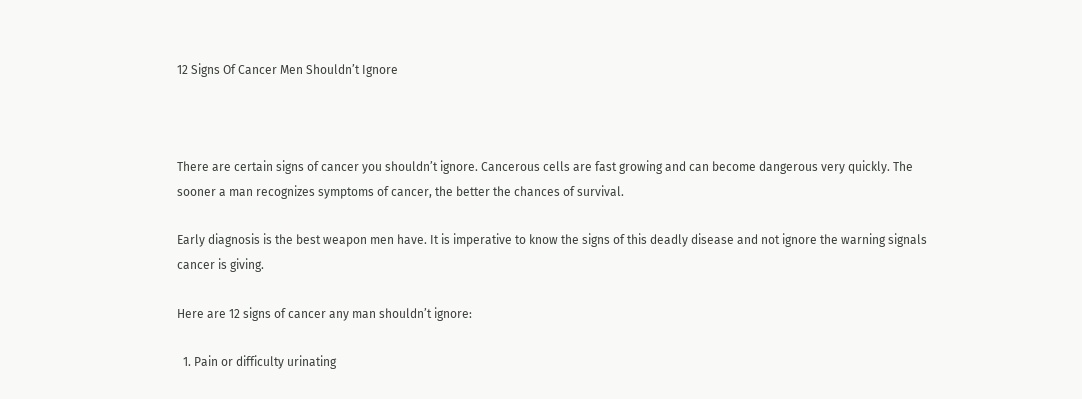12 Signs Of Cancer Men Shouldn’t Ignore



There are certain signs of cancer you shouldn’t ignore. Cancerous cells are fast growing and can become dangerous very quickly. The sooner a man recognizes symptoms of cancer, the better the chances of survival.

Early diagnosis is the best weapon men have. It is imperative to know the signs of this deadly disease and not ignore the warning signals cancer is giving.

Here are 12 signs of cancer any man shouldn’t ignore:

  1. Pain or difficulty urinating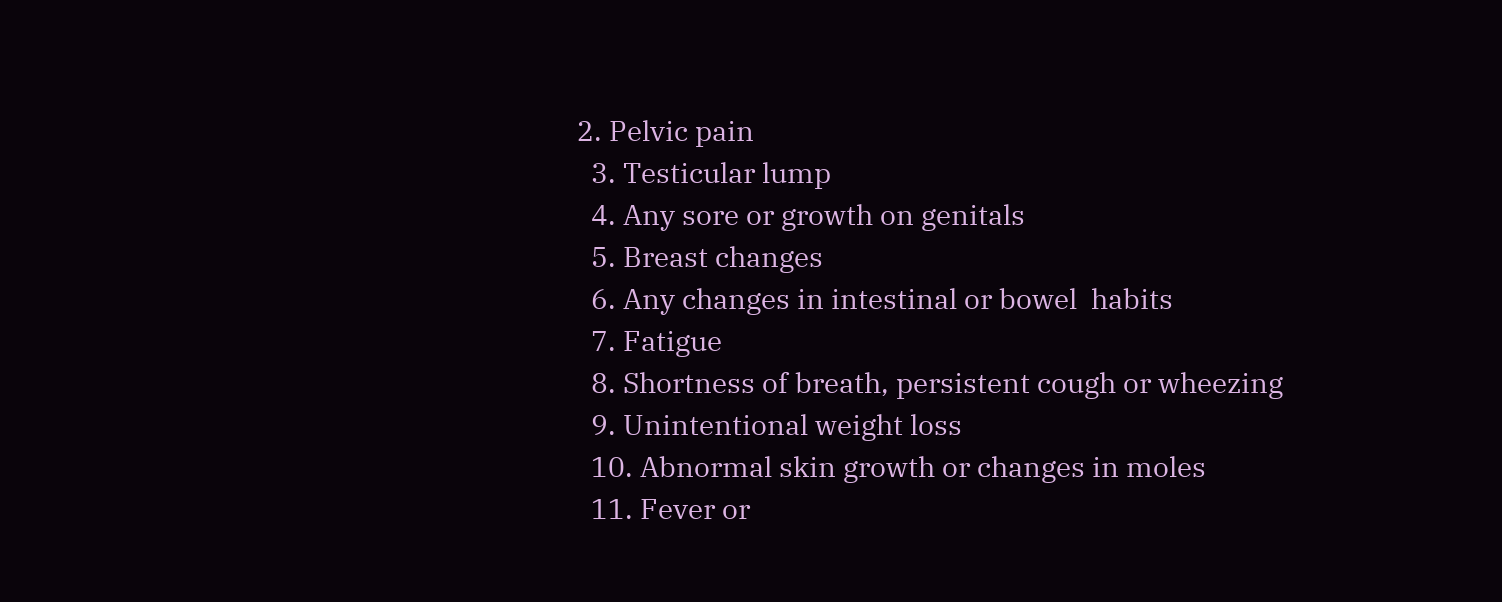2. Pelvic pain
  3. Testicular lump
  4. Any sore or growth on genitals
  5. Breast changes
  6. Any changes in intestinal or bowel  habits
  7. Fatigue
  8. Shortness of breath, persistent cough or wheezing
  9. Unintentional weight loss
  10. Abnormal skin growth or changes in moles
  11. Fever or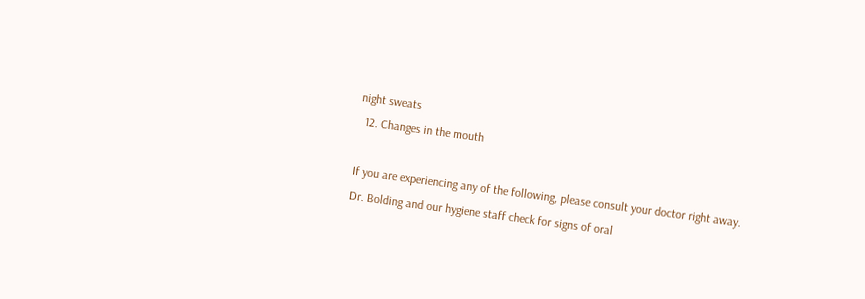night sweats
  12. Changes in the mouth

If you are experiencing any of the following, please consult your doctor right away. Dr. Bolding and our hygiene staff check for signs of oral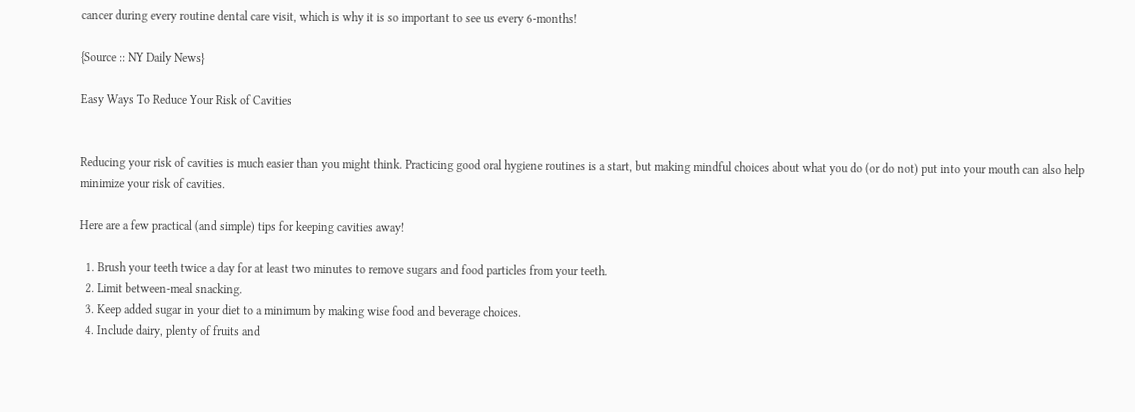cancer during every routine dental care visit, which is why it is so important to see us every 6-months!

{Source :: NY Daily News}

Easy Ways To Reduce Your Risk of Cavities


Reducing your risk of cavities is much easier than you might think. Practicing good oral hygiene routines is a start, but making mindful choices about what you do (or do not) put into your mouth can also help minimize your risk of cavities.

Here are a few practical (and simple) tips for keeping cavities away!

  1. Brush your teeth twice a day for at least two minutes to remove sugars and food particles from your teeth.
  2. Limit between-meal snacking.
  3. Keep added sugar in your diet to a minimum by making wise food and beverage choices.
  4. Include dairy, plenty of fruits and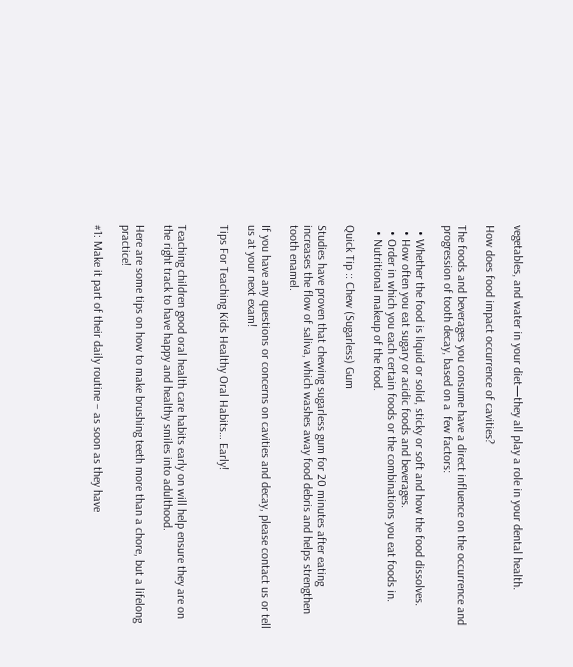vegetables, and water in your diet—they all play a role in your dental health.

How does food impact occurrence of cavities?

The foods and beverages you consume have a direct influence on the occurrence and progression of tooth decay, based on a  few factors:

  • Whether the food is liquid or solid, sticky or soft and how the food dissolves.
  • How often you eat sugary or acidic foods and beverages.
  • Order in which you each certain foods or the combinations you eat foods in.
  • Nutritional makeup of the food.

Quick Tip :: Chew (Sugarless) Gum

Studies have proven that chewing sugarless gum for 20 minutes after eating increases the flow of saliva, which washes away food debris and helps strengthen tooth enamel.

If you have any questions or concerns on cavities and decay, please contact us or tell us at your next exam!

Tips For Teaching Kids Healthy Oral Habits… Early!


Teaching children good oral health care habits early on will help ensure they are on the right track to have happy and healthy smiles into adulthood.

Here are some tips on how to make brushing teeth more than a chore, but a lifelong practice!

#1: Make it part of their daily routine – as soon as they have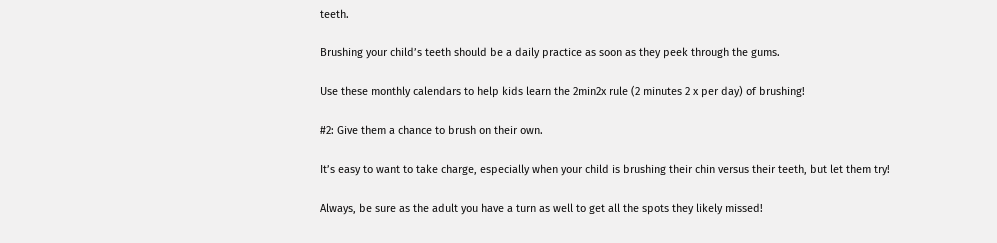teeth.

Brushing your child’s teeth should be a daily practice as soon as they peek through the gums.

Use these monthly calendars to help kids learn the 2min2x rule (2 minutes 2 x per day) of brushing!

#2: Give them a chance to brush on their own.

It’s easy to want to take charge, especially when your child is brushing their chin versus their teeth, but let them try!

Always, be sure as the adult you have a turn as well to get all the spots they likely missed!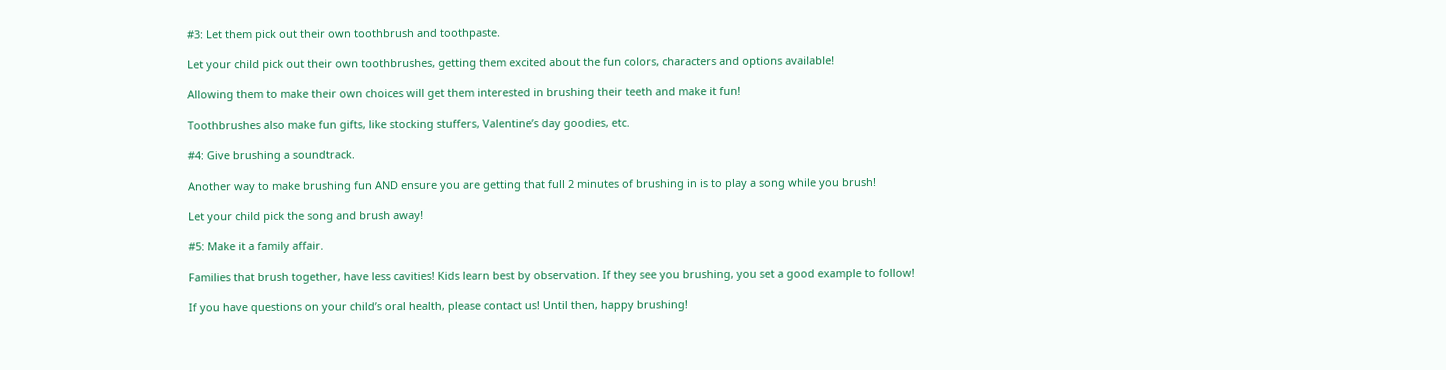#3: Let them pick out their own toothbrush and toothpaste.

Let your child pick out their own toothbrushes, getting them excited about the fun colors, characters and options available!

Allowing them to make their own choices will get them interested in brushing their teeth and make it fun!

Toothbrushes also make fun gifts, like stocking stuffers, Valentine’s day goodies, etc.

#4: Give brushing a soundtrack.

Another way to make brushing fun AND ensure you are getting that full 2 minutes of brushing in is to play a song while you brush!

Let your child pick the song and brush away!

#5: Make it a family affair.

Families that brush together, have less cavities! Kids learn best by observation. If they see you brushing, you set a good example to follow!

If you have questions on your child’s oral health, please contact us! Until then, happy brushing!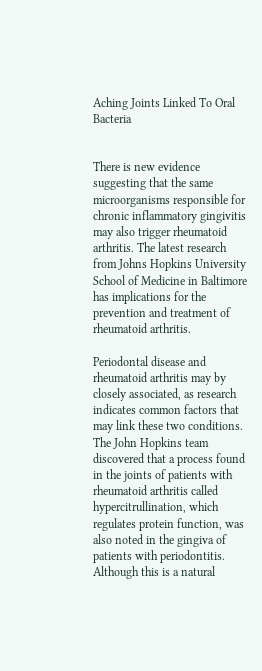Aching Joints Linked To Oral Bacteria


There is new evidence suggesting that the same microorganisms responsible for chronic inflammatory gingivitis may also trigger rheumatoid arthritis. The latest research from Johns Hopkins University School of Medicine in Baltimore has implications for the prevention and treatment of rheumatoid arthritis.

Periodontal disease and rheumatoid arthritis may by closely associated, as research indicates common factors that may link these two conditions. The John Hopkins team discovered that a process found in the joints of patients with rheumatoid arthritis called hypercitrullination, which regulates protein function, was also noted in the gingiva of patients with periodontitis. Although this is a natural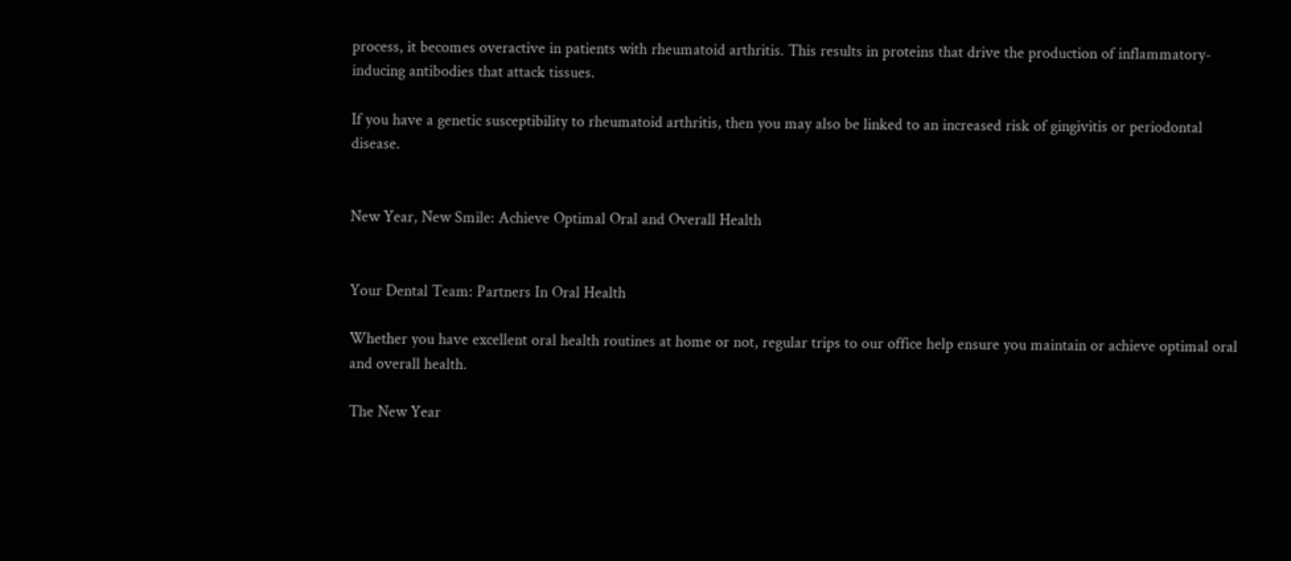process, it becomes overactive in patients with rheumatoid arthritis. This results in proteins that drive the production of inflammatory-inducing antibodies that attack tissues.

If you have a genetic susceptibility to rheumatoid arthritis, then you may also be linked to an increased risk of gingivitis or periodontal disease.


New Year, New Smile: Achieve Optimal Oral and Overall Health


Your Dental Team: Partners In Oral Health

Whether you have excellent oral health routines at home or not, regular trips to our office help ensure you maintain or achieve optimal oral and overall health.

The New Year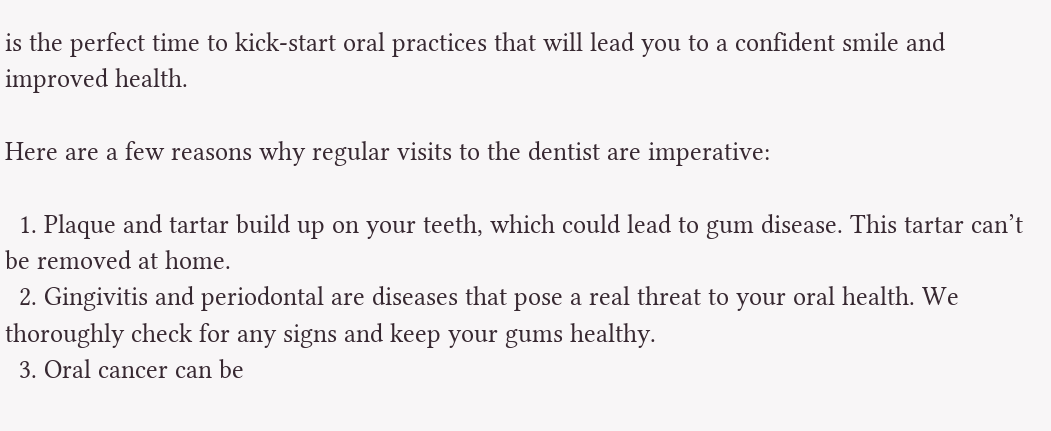is the perfect time to kick-start oral practices that will lead you to a confident smile and improved health.

Here are a few reasons why regular visits to the dentist are imperative:

  1. Plaque and tartar build up on your teeth, which could lead to gum disease. This tartar can’t be removed at home.
  2. Gingivitis and periodontal are diseases that pose a real threat to your oral health. We thoroughly check for any signs and keep your gums healthy.
  3. Oral cancer can be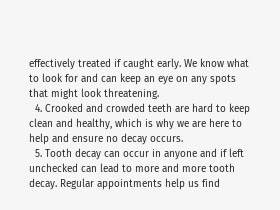effectively treated if caught early. We know what to look for and can keep an eye on any spots that might look threatening.
  4. Crooked and crowded teeth are hard to keep clean and healthy, which is why we are here to help and ensure no decay occurs.
  5. Tooth decay can occur in anyone and if left unchecked can lead to more and more tooth decay. Regular appointments help us find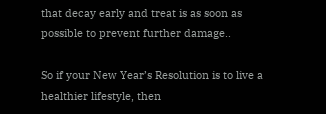that decay early and treat is as soon as possible to prevent further damage..

So if your New Year’s Resolution is to live a healthier lifestyle, then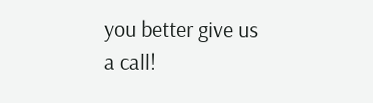you better give us a call!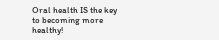Oral health IS the key to becoming more healthy!